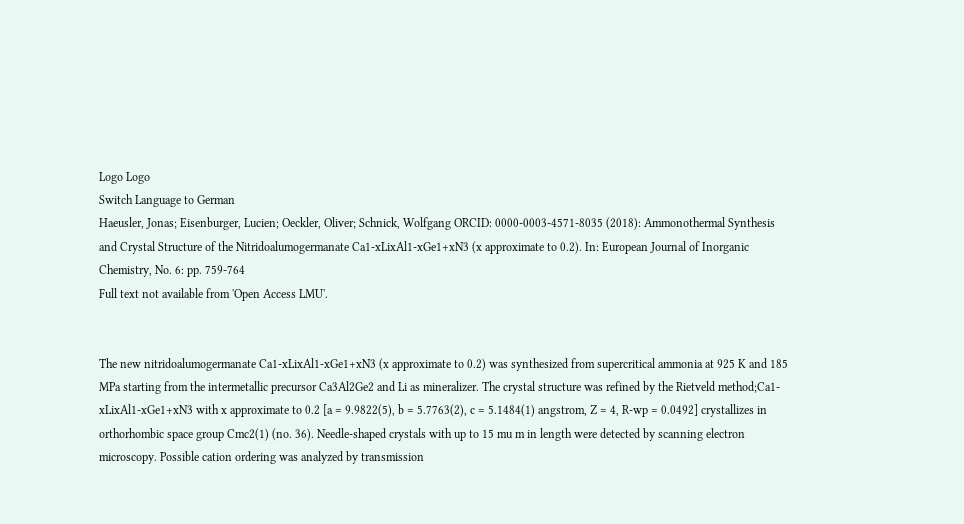Logo Logo
Switch Language to German
Haeusler, Jonas; Eisenburger, Lucien; Oeckler, Oliver; Schnick, Wolfgang ORCID: 0000-0003-4571-8035 (2018): Ammonothermal Synthesis and Crystal Structure of the Nitridoalumogermanate Ca1-xLixAl1-xGe1+xN3 (x approximate to 0.2). In: European Journal of Inorganic Chemistry, No. 6: pp. 759-764
Full text not available from 'Open Access LMU'.


The new nitridoalumogermanate Ca1-xLixAl1-xGe1+xN3 (x approximate to 0.2) was synthesized from supercritical ammonia at 925 K and 185 MPa starting from the intermetallic precursor Ca3Al2Ge2 and Li as mineralizer. The crystal structure was refined by the Rietveld method;Ca1-xLixAl1-xGe1+xN3 with x approximate to 0.2 [a = 9.9822(5), b = 5.7763(2), c = 5.1484(1) angstrom, Z = 4, R-wp = 0.0492] crystallizes in orthorhombic space group Cmc2(1) (no. 36). Needle-shaped crystals with up to 15 mu m in length were detected by scanning electron microscopy. Possible cation ordering was analyzed by transmission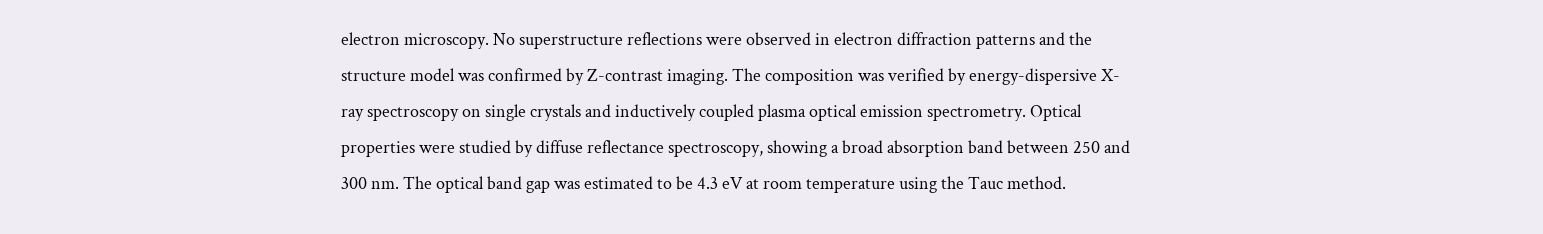electron microscopy. No superstructure reflections were observed in electron diffraction patterns and the structure model was confirmed by Z-contrast imaging. The composition was verified by energy-dispersive X-ray spectroscopy on single crystals and inductively coupled plasma optical emission spectrometry. Optical properties were studied by diffuse reflectance spectroscopy, showing a broad absorption band between 250 and 300 nm. The optical band gap was estimated to be 4.3 eV at room temperature using the Tauc method.